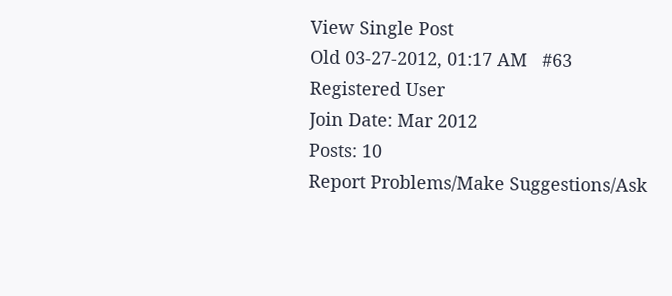View Single Post
Old 03-27-2012, 01:17 AM   #63
Registered User
Join Date: Mar 2012
Posts: 10
Report Problems/Make Suggestions/Ask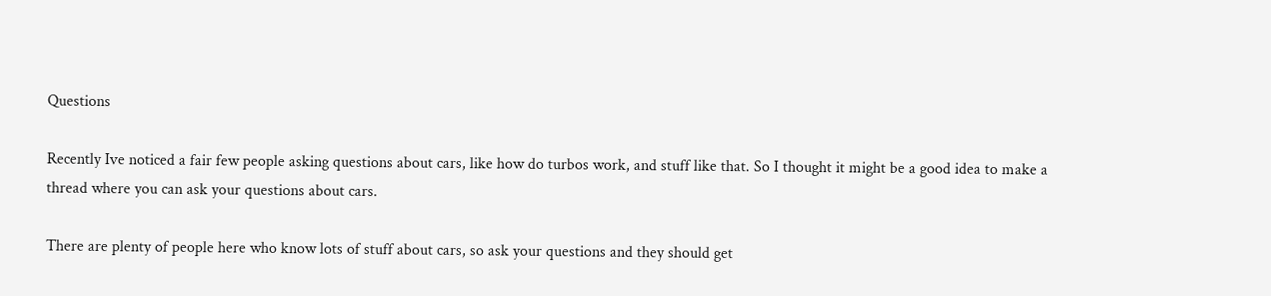Questions

Recently Ive noticed a fair few people asking questions about cars, like how do turbos work, and stuff like that. So I thought it might be a good idea to make a thread where you can ask your questions about cars.

There are plenty of people here who know lots of stuff about cars, so ask your questions and they should get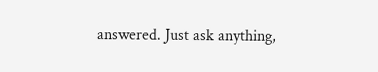answered. Just ask anything,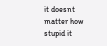it doesnt matter how stupid it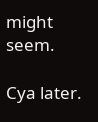might seem.

Cya later.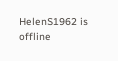HelenS1962 is offline